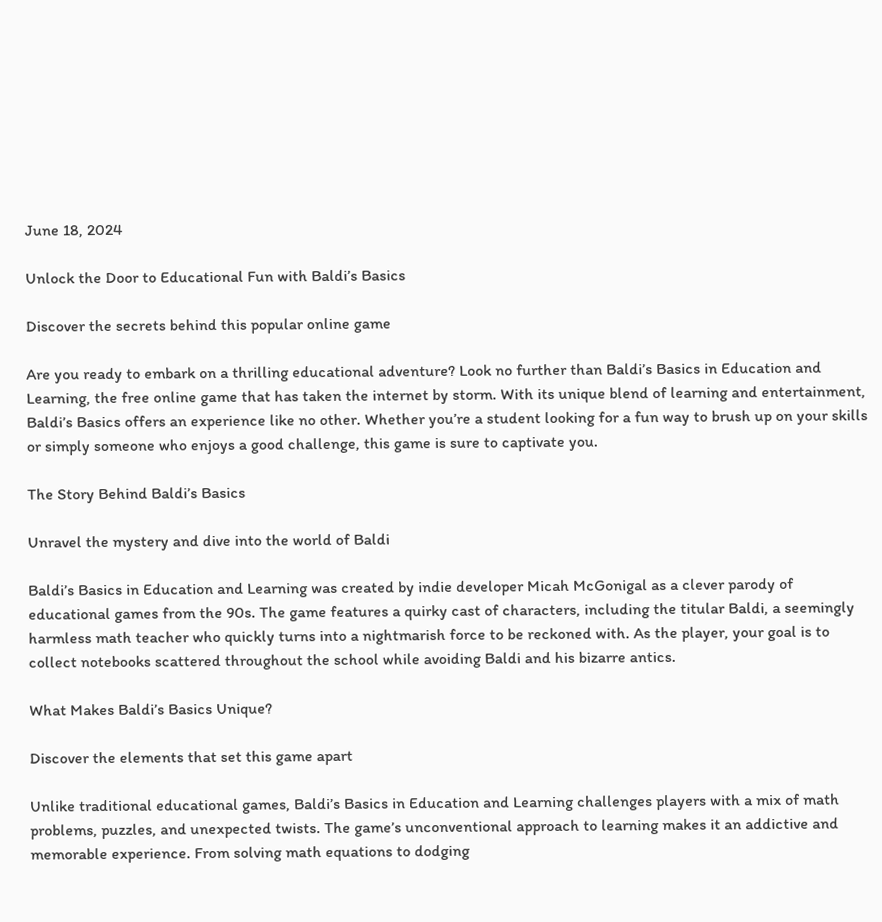June 18, 2024

Unlock the Door to Educational Fun with Baldi’s Basics

Discover the secrets behind this popular online game

Are you ready to embark on a thrilling educational adventure? Look no further than Baldi’s Basics in Education and Learning, the free online game that has taken the internet by storm. With its unique blend of learning and entertainment, Baldi’s Basics offers an experience like no other. Whether you’re a student looking for a fun way to brush up on your skills or simply someone who enjoys a good challenge, this game is sure to captivate you.

The Story Behind Baldi’s Basics

Unravel the mystery and dive into the world of Baldi

Baldi’s Basics in Education and Learning was created by indie developer Micah McGonigal as a clever parody of educational games from the 90s. The game features a quirky cast of characters, including the titular Baldi, a seemingly harmless math teacher who quickly turns into a nightmarish force to be reckoned with. As the player, your goal is to collect notebooks scattered throughout the school while avoiding Baldi and his bizarre antics.

What Makes Baldi’s Basics Unique?

Discover the elements that set this game apart

Unlike traditional educational games, Baldi’s Basics in Education and Learning challenges players with a mix of math problems, puzzles, and unexpected twists. The game’s unconventional approach to learning makes it an addictive and memorable experience. From solving math equations to dodging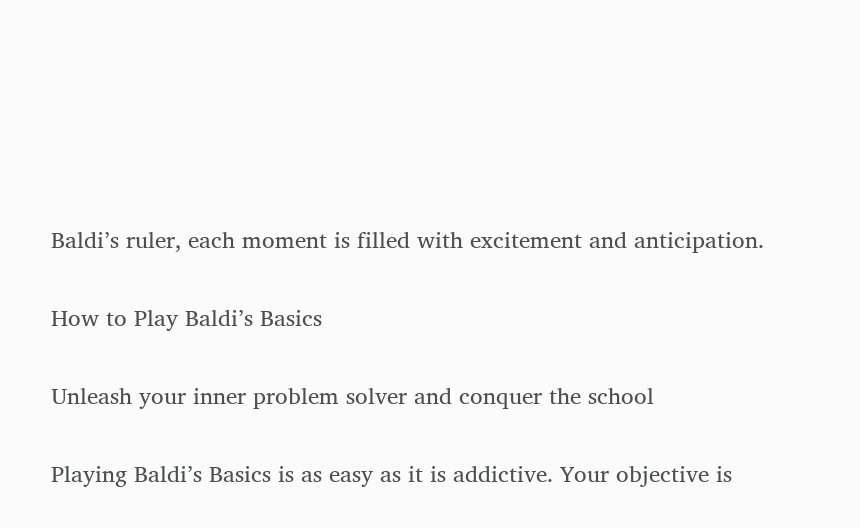Baldi’s ruler, each moment is filled with excitement and anticipation.

How to Play Baldi’s Basics

Unleash your inner problem solver and conquer the school

Playing Baldi’s Basics is as easy as it is addictive. Your objective is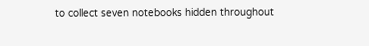to collect seven notebooks hidden throughout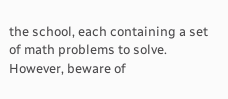the school, each containing a set of math problems to solve. However, beware of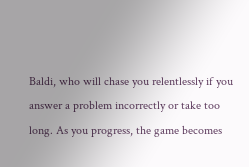Baldi, who will chase you relentlessly if you answer a problem incorrectly or take too long. As you progress, the game becomes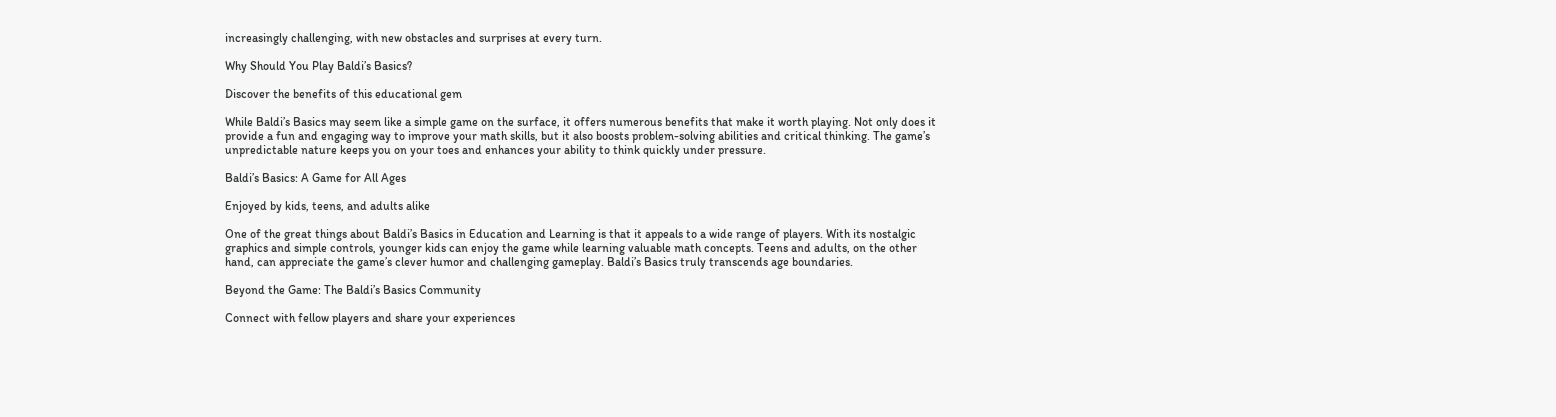increasingly challenging, with new obstacles and surprises at every turn.

Why Should You Play Baldi’s Basics?

Discover the benefits of this educational gem

While Baldi’s Basics may seem like a simple game on the surface, it offers numerous benefits that make it worth playing. Not only does it provide a fun and engaging way to improve your math skills, but it also boosts problem-solving abilities and critical thinking. The game’s unpredictable nature keeps you on your toes and enhances your ability to think quickly under pressure.

Baldi’s Basics: A Game for All Ages

Enjoyed by kids, teens, and adults alike

One of the great things about Baldi’s Basics in Education and Learning is that it appeals to a wide range of players. With its nostalgic graphics and simple controls, younger kids can enjoy the game while learning valuable math concepts. Teens and adults, on the other hand, can appreciate the game’s clever humor and challenging gameplay. Baldi’s Basics truly transcends age boundaries.

Beyond the Game: The Baldi’s Basics Community

Connect with fellow players and share your experiences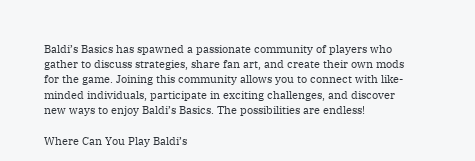Baldi’s Basics has spawned a passionate community of players who gather to discuss strategies, share fan art, and create their own mods for the game. Joining this community allows you to connect with like-minded individuals, participate in exciting challenges, and discover new ways to enjoy Baldi’s Basics. The possibilities are endless!

Where Can You Play Baldi’s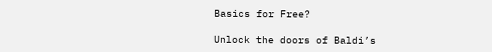Basics for Free?

Unlock the doors of Baldi’s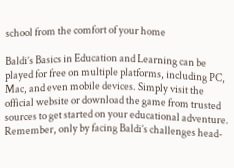school from the comfort of your home

Baldi’s Basics in Education and Learning can be played for free on multiple platforms, including PC, Mac, and even mobile devices. Simply visit the official website or download the game from trusted sources to get started on your educational adventure. Remember, only by facing Baldi’s challenges head-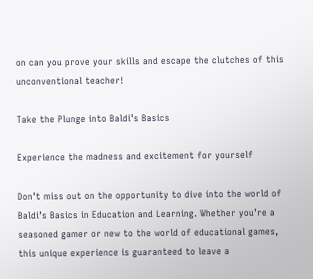on can you prove your skills and escape the clutches of this unconventional teacher!

Take the Plunge into Baldi’s Basics

Experience the madness and excitement for yourself

Don’t miss out on the opportunity to dive into the world of Baldi’s Basics in Education and Learning. Whether you’re a seasoned gamer or new to the world of educational games, this unique experience is guaranteed to leave a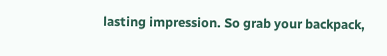lasting impression. So grab your backpack,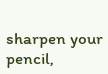sharpen your pencil,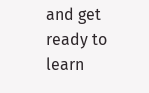and get ready to learn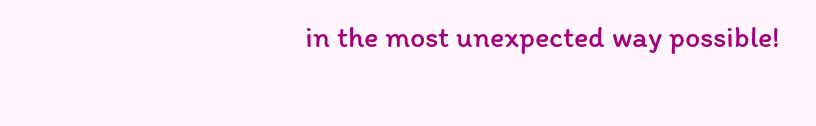in the most unexpected way possible!